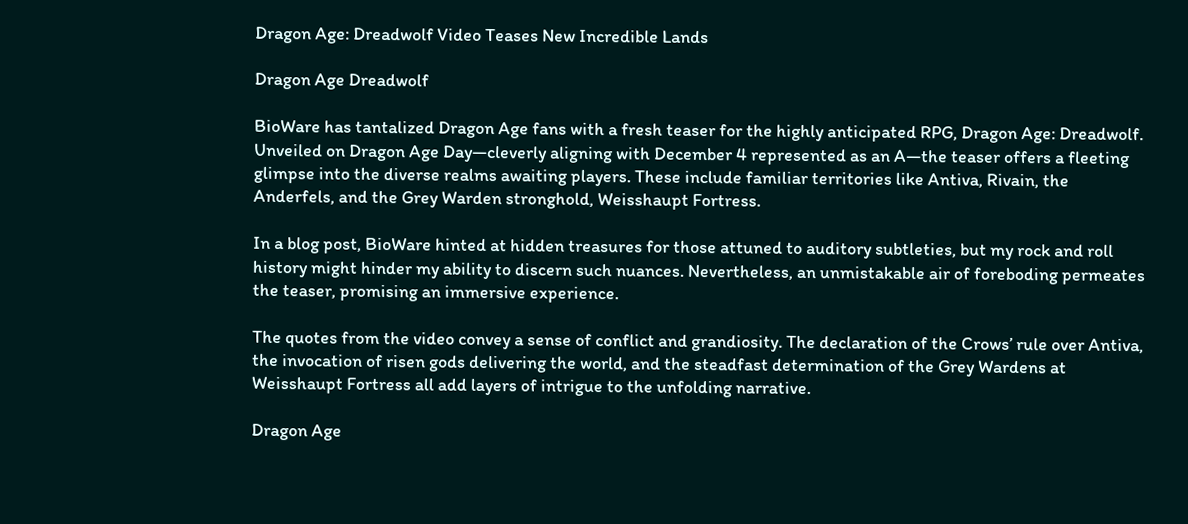Dragon Age: Dreadwolf Video Teases New Incredible Lands

Dragon Age Dreadwolf

BioWare has tantalized Dragon Age fans with a fresh teaser for the highly anticipated RPG, Dragon Age: Dreadwolf. Unveiled on Dragon Age Day—cleverly aligning with December 4 represented as an A—the teaser offers a fleeting glimpse into the diverse realms awaiting players. These include familiar territories like Antiva, Rivain, the Anderfels, and the Grey Warden stronghold, Weisshaupt Fortress.

In a blog post, BioWare hinted at hidden treasures for those attuned to auditory subtleties, but my rock and roll history might hinder my ability to discern such nuances. Nevertheless, an unmistakable air of foreboding permeates the teaser, promising an immersive experience.

The quotes from the video convey a sense of conflict and grandiosity. The declaration of the Crows’ rule over Antiva, the invocation of risen gods delivering the world, and the steadfast determination of the Grey Wardens at Weisshaupt Fortress all add layers of intrigue to the unfolding narrative.

Dragon Age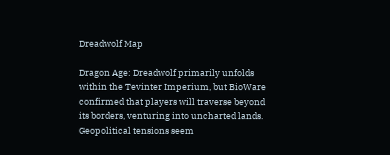Dreadwolf Map

Dragon Age: Dreadwolf primarily unfolds within the Tevinter Imperium, but BioWare confirmed that players will traverse beyond its borders, venturing into uncharted lands. Geopolitical tensions seem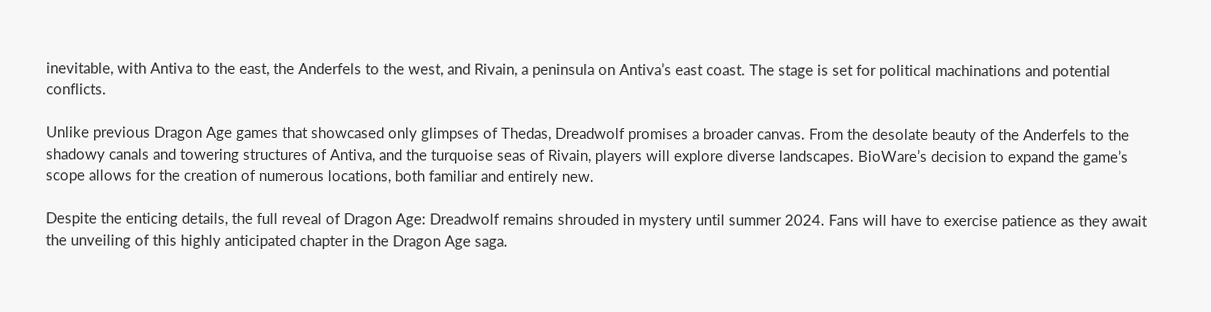inevitable, with Antiva to the east, the Anderfels to the west, and Rivain, a peninsula on Antiva’s east coast. The stage is set for political machinations and potential conflicts.

Unlike previous Dragon Age games that showcased only glimpses of Thedas, Dreadwolf promises a broader canvas. From the desolate beauty of the Anderfels to the shadowy canals and towering structures of Antiva, and the turquoise seas of Rivain, players will explore diverse landscapes. BioWare’s decision to expand the game’s scope allows for the creation of numerous locations, both familiar and entirely new.

Despite the enticing details, the full reveal of Dragon Age: Dreadwolf remains shrouded in mystery until summer 2024. Fans will have to exercise patience as they await the unveiling of this highly anticipated chapter in the Dragon Age saga.